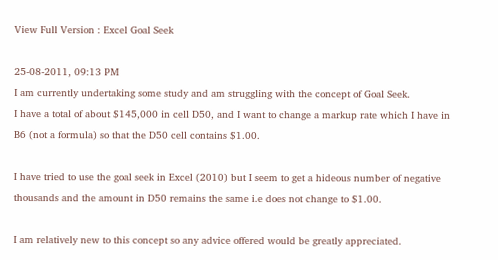View Full Version : Excel Goal Seek

25-08-2011, 09:13 PM
I am currently undertaking some study and am struggling with the concept of Goal Seek.
I have a total of about $145,000 in cell D50, and I want to change a markup rate which I have in B6 (not a formula) so that the D50 cell contains $1.00.

I have tried to use the goal seek in Excel (2010) but I seem to get a hideous number of negative thousands and the amount in D50 remains the same i.e does not change to $1.00.

I am relatively new to this concept so any advice offered would be greatly appreciated.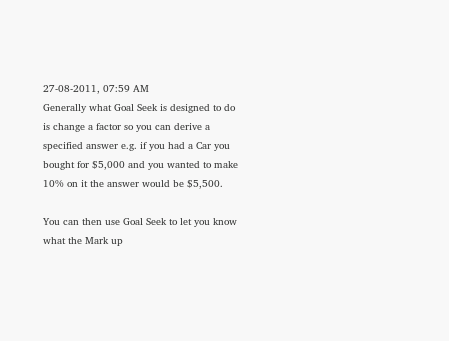27-08-2011, 07:59 AM
Generally what Goal Seek is designed to do is change a factor so you can derive a specified answer e.g. if you had a Car you bought for $5,000 and you wanted to make 10% on it the answer would be $5,500.

You can then use Goal Seek to let you know what the Mark up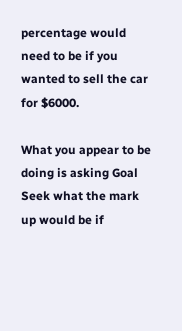percentage would need to be if you wanted to sell the car for $6000.

What you appear to be doing is asking Goal Seek what the mark up would be if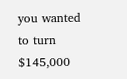you wanted to turn $145,000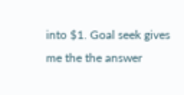into $1. Goal seek gives me the the answer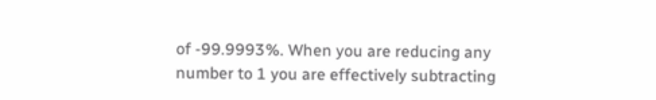of -99.9993%. When you are reducing any number to 1 you are effectively subtracting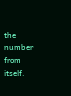the number from itself.